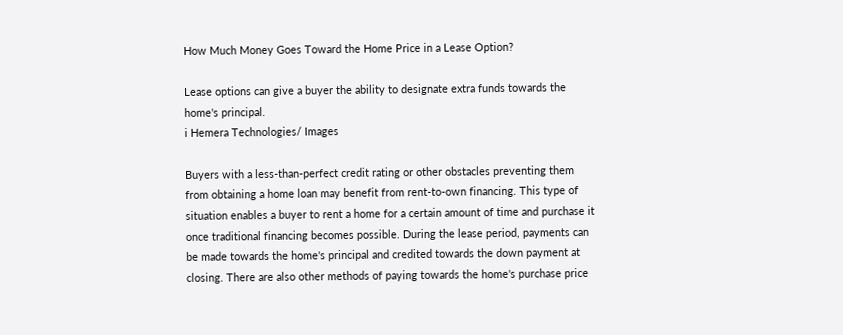How Much Money Goes Toward the Home Price in a Lease Option?

Lease options can give a buyer the ability to designate extra funds towards the home's principal.
i Hemera Technologies/ Images

Buyers with a less-than-perfect credit rating or other obstacles preventing them from obtaining a home loan may benefit from rent-to-own financing. This type of situation enables a buyer to rent a home for a certain amount of time and purchase it once traditional financing becomes possible. During the lease period, payments can be made towards the home's principal and credited towards the down payment at closing. There are also other methods of paying towards the home's purchase price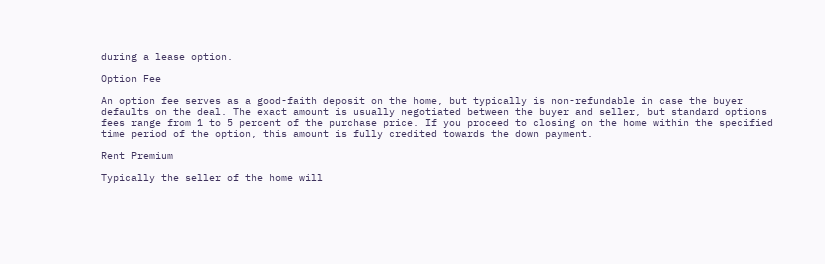during a lease option.

Option Fee

An option fee serves as a good-faith deposit on the home, but typically is non-refundable in case the buyer defaults on the deal. The exact amount is usually negotiated between the buyer and seller, but standard options fees range from 1 to 5 percent of the purchase price. If you proceed to closing on the home within the specified time period of the option, this amount is fully credited towards the down payment.

Rent Premium

Typically the seller of the home will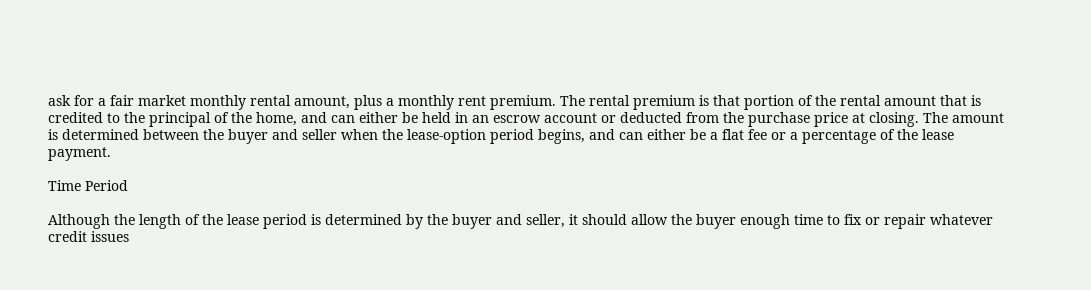ask for a fair market monthly rental amount, plus a monthly rent premium. The rental premium is that portion of the rental amount that is credited to the principal of the home, and can either be held in an escrow account or deducted from the purchase price at closing. The amount is determined between the buyer and seller when the lease-option period begins, and can either be a flat fee or a percentage of the lease payment.

Time Period

Although the length of the lease period is determined by the buyer and seller, it should allow the buyer enough time to fix or repair whatever credit issues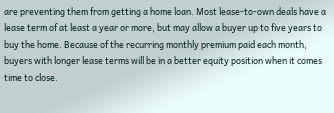are preventing them from getting a home loan. Most lease-to-own deals have a lease term of at least a year or more, but may allow a buyer up to five years to buy the home. Because of the recurring monthly premium paid each month, buyers with longer lease terms will be in a better equity position when it comes time to close.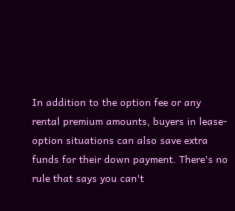In addition to the option fee or any rental premium amounts, buyers in lease-option situations can also save extra funds for their down payment. There's no rule that says you can't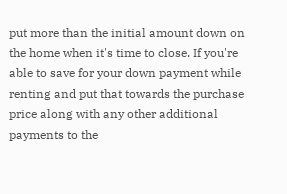put more than the initial amount down on the home when it's time to close. If you're able to save for your down payment while renting and put that towards the purchase price along with any other additional payments to the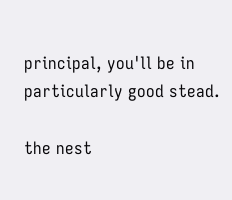principal, you'll be in particularly good stead.

the nest